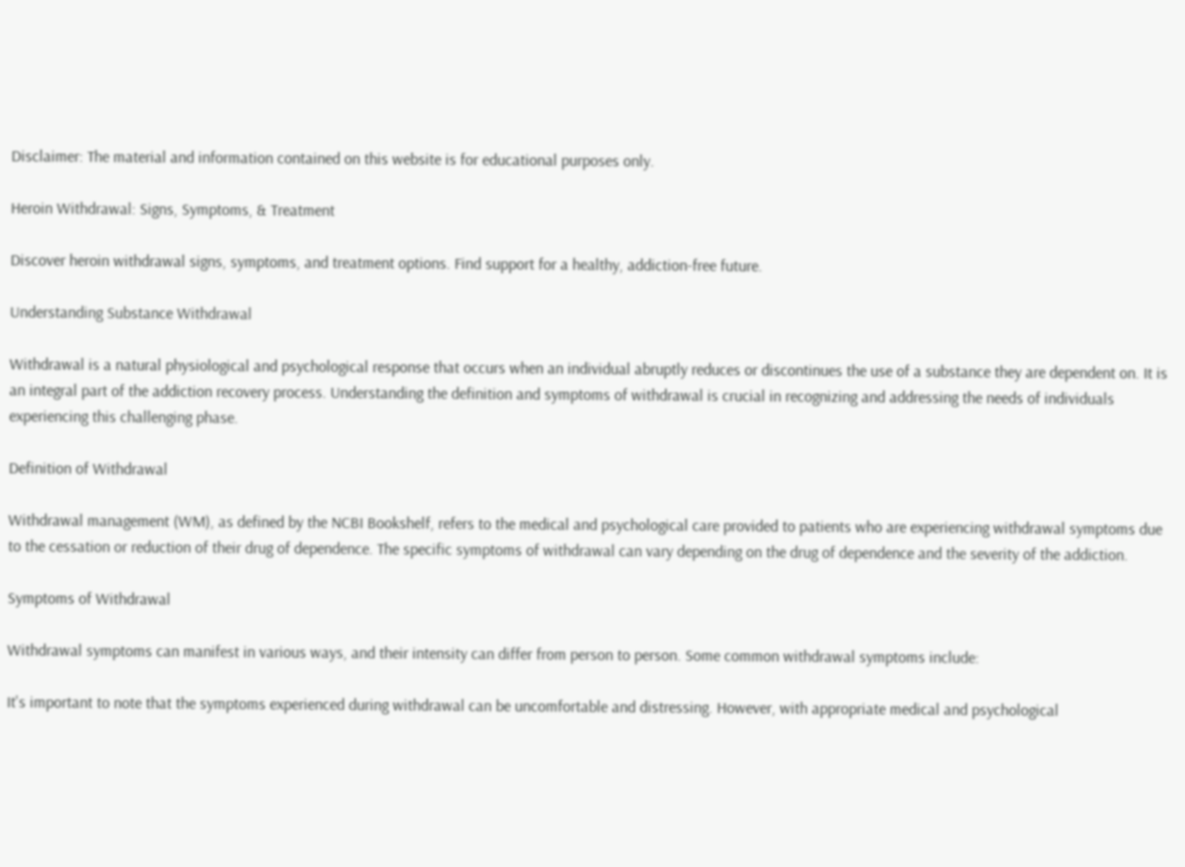Disclaimer: The material and information contained on this website is for educational purposes only.

Heroin Withdrawal: Signs, Symptoms, & Treatment

Discover heroin withdrawal signs, symptoms, and treatment options. Find support for a healthy, addiction-free future.

Understanding Substance Withdrawal

Withdrawal is a natural physiological and psychological response that occurs when an individual abruptly reduces or discontinues the use of a substance they are dependent on. It is an integral part of the addiction recovery process. Understanding the definition and symptoms of withdrawal is crucial in recognizing and addressing the needs of individuals experiencing this challenging phase.

Definition of Withdrawal

Withdrawal management (WM), as defined by the NCBI Bookshelf, refers to the medical and psychological care provided to patients who are experiencing withdrawal symptoms due to the cessation or reduction of their drug of dependence. The specific symptoms of withdrawal can vary depending on the drug of dependence and the severity of the addiction.

Symptoms of Withdrawal

Withdrawal symptoms can manifest in various ways, and their intensity can differ from person to person. Some common withdrawal symptoms include:

It's important to note that the symptoms experienced during withdrawal can be uncomfortable and distressing. However, with appropriate medical and psychological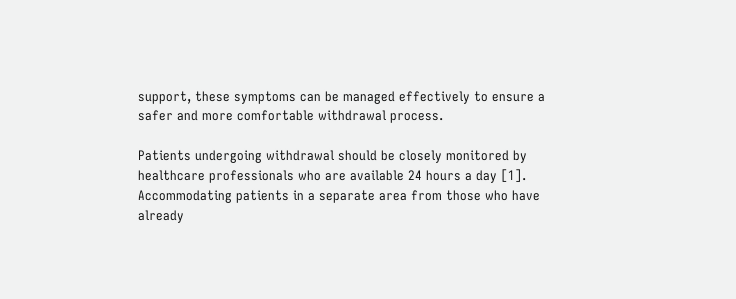support, these symptoms can be managed effectively to ensure a safer and more comfortable withdrawal process.

Patients undergoing withdrawal should be closely monitored by healthcare professionals who are available 24 hours a day [1]. Accommodating patients in a separate area from those who have already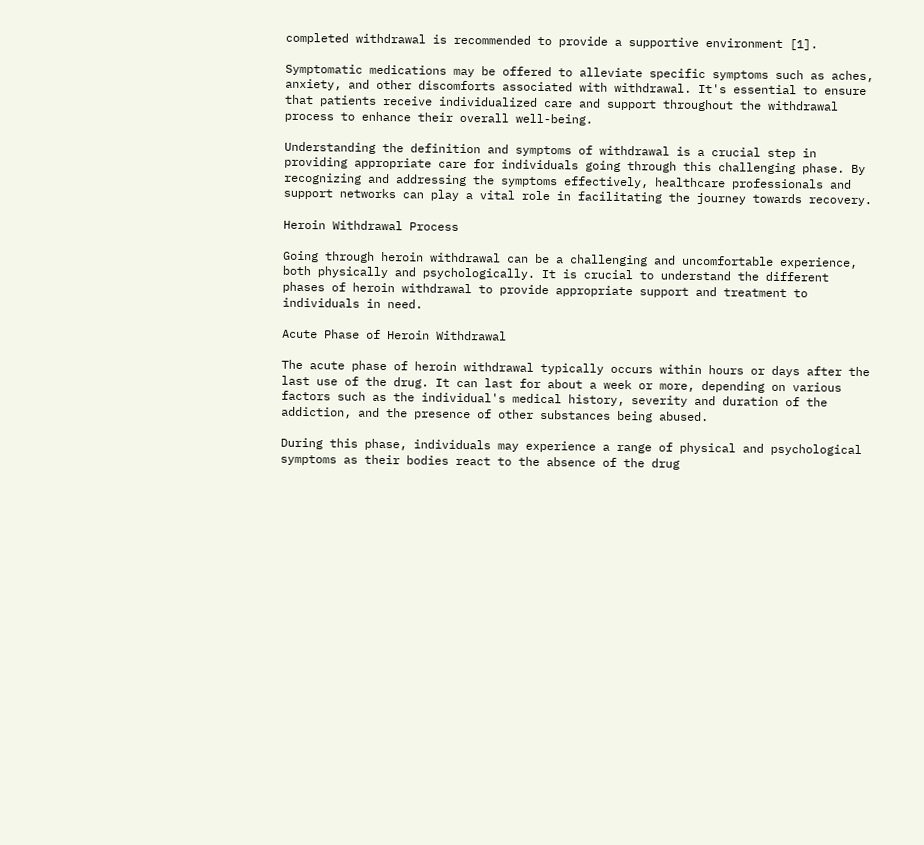completed withdrawal is recommended to provide a supportive environment [1].

Symptomatic medications may be offered to alleviate specific symptoms such as aches, anxiety, and other discomforts associated with withdrawal. It's essential to ensure that patients receive individualized care and support throughout the withdrawal process to enhance their overall well-being.

Understanding the definition and symptoms of withdrawal is a crucial step in providing appropriate care for individuals going through this challenging phase. By recognizing and addressing the symptoms effectively, healthcare professionals and support networks can play a vital role in facilitating the journey towards recovery.

Heroin Withdrawal Process

Going through heroin withdrawal can be a challenging and uncomfortable experience, both physically and psychologically. It is crucial to understand the different phases of heroin withdrawal to provide appropriate support and treatment to individuals in need.

Acute Phase of Heroin Withdrawal

The acute phase of heroin withdrawal typically occurs within hours or days after the last use of the drug. It can last for about a week or more, depending on various factors such as the individual's medical history, severity and duration of the addiction, and the presence of other substances being abused.

During this phase, individuals may experience a range of physical and psychological symptoms as their bodies react to the absence of the drug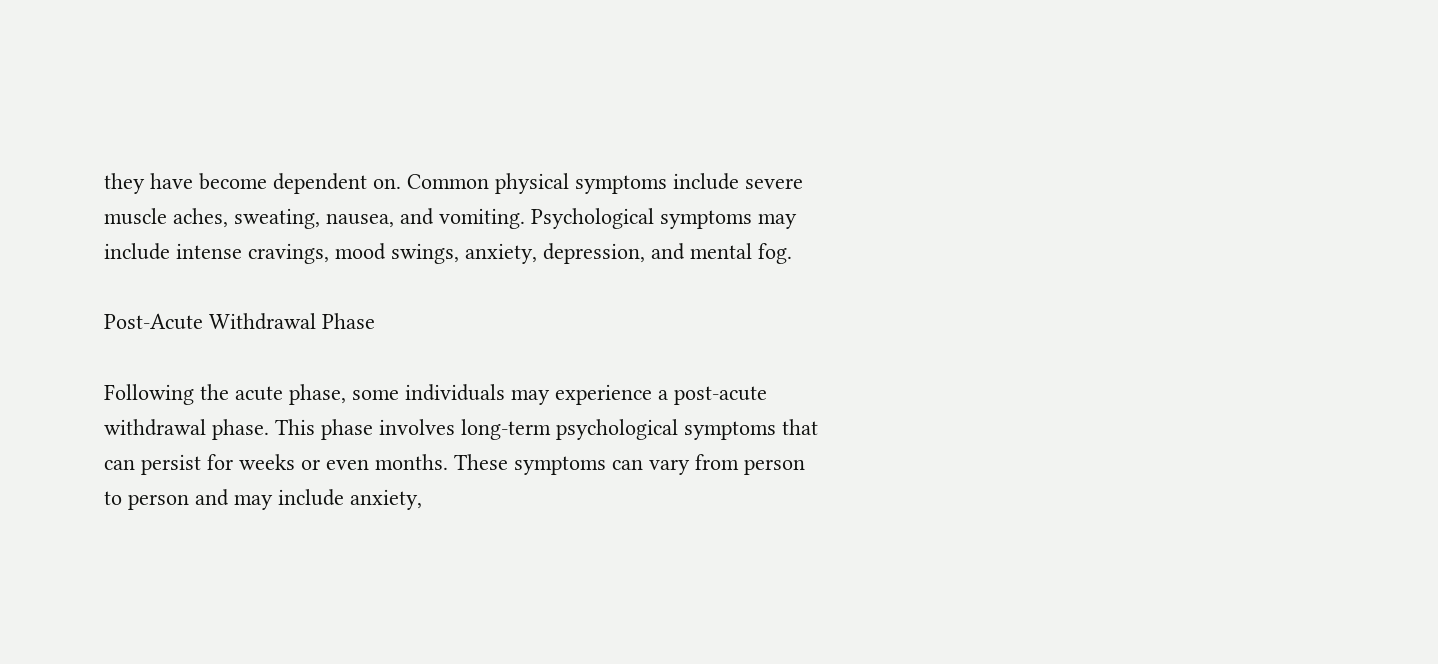they have become dependent on. Common physical symptoms include severe muscle aches, sweating, nausea, and vomiting. Psychological symptoms may include intense cravings, mood swings, anxiety, depression, and mental fog.

Post-Acute Withdrawal Phase

Following the acute phase, some individuals may experience a post-acute withdrawal phase. This phase involves long-term psychological symptoms that can persist for weeks or even months. These symptoms can vary from person to person and may include anxiety,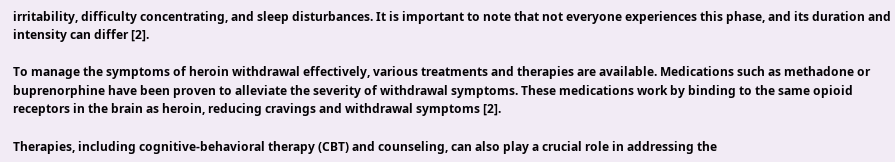irritability, difficulty concentrating, and sleep disturbances. It is important to note that not everyone experiences this phase, and its duration and intensity can differ [2].

To manage the symptoms of heroin withdrawal effectively, various treatments and therapies are available. Medications such as methadone or buprenorphine have been proven to alleviate the severity of withdrawal symptoms. These medications work by binding to the same opioid receptors in the brain as heroin, reducing cravings and withdrawal symptoms [2].

Therapies, including cognitive-behavioral therapy (CBT) and counseling, can also play a crucial role in addressing the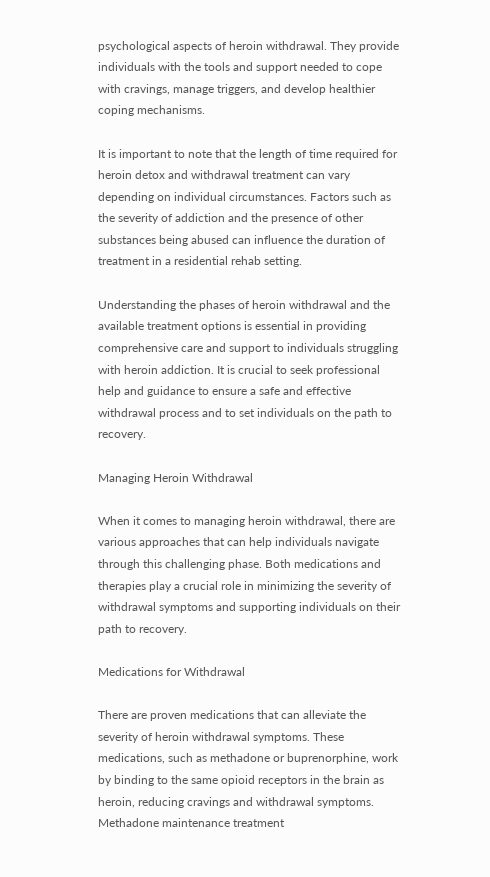psychological aspects of heroin withdrawal. They provide individuals with the tools and support needed to cope with cravings, manage triggers, and develop healthier coping mechanisms.

It is important to note that the length of time required for heroin detox and withdrawal treatment can vary depending on individual circumstances. Factors such as the severity of addiction and the presence of other substances being abused can influence the duration of treatment in a residential rehab setting.

Understanding the phases of heroin withdrawal and the available treatment options is essential in providing comprehensive care and support to individuals struggling with heroin addiction. It is crucial to seek professional help and guidance to ensure a safe and effective withdrawal process and to set individuals on the path to recovery.

Managing Heroin Withdrawal

When it comes to managing heroin withdrawal, there are various approaches that can help individuals navigate through this challenging phase. Both medications and therapies play a crucial role in minimizing the severity of withdrawal symptoms and supporting individuals on their path to recovery.

Medications for Withdrawal

There are proven medications that can alleviate the severity of heroin withdrawal symptoms. These medications, such as methadone or buprenorphine, work by binding to the same opioid receptors in the brain as heroin, reducing cravings and withdrawal symptoms. Methadone maintenance treatment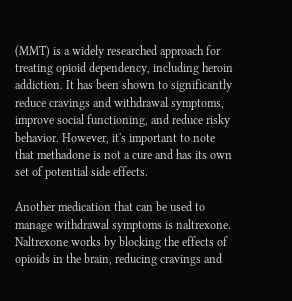(MMT) is a widely researched approach for treating opioid dependency, including heroin addiction. It has been shown to significantly reduce cravings and withdrawal symptoms, improve social functioning, and reduce risky behavior. However, it's important to note that methadone is not a cure and has its own set of potential side effects.

Another medication that can be used to manage withdrawal symptoms is naltrexone. Naltrexone works by blocking the effects of opioids in the brain, reducing cravings and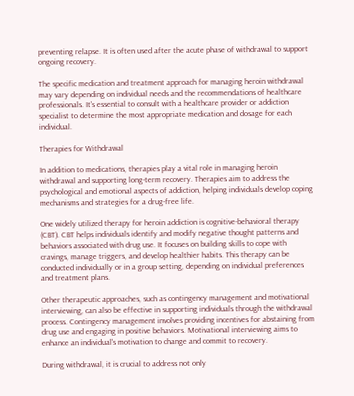preventing relapse. It is often used after the acute phase of withdrawal to support ongoing recovery.

The specific medication and treatment approach for managing heroin withdrawal may vary depending on individual needs and the recommendations of healthcare professionals. It's essential to consult with a healthcare provider or addiction specialist to determine the most appropriate medication and dosage for each individual.

Therapies for Withdrawal

In addition to medications, therapies play a vital role in managing heroin withdrawal and supporting long-term recovery. Therapies aim to address the psychological and emotional aspects of addiction, helping individuals develop coping mechanisms and strategies for a drug-free life.

One widely utilized therapy for heroin addiction is cognitive-behavioral therapy (CBT). CBT helps individuals identify and modify negative thought patterns and behaviors associated with drug use. It focuses on building skills to cope with cravings, manage triggers, and develop healthier habits. This therapy can be conducted individually or in a group setting, depending on individual preferences and treatment plans.

Other therapeutic approaches, such as contingency management and motivational interviewing, can also be effective in supporting individuals through the withdrawal process. Contingency management involves providing incentives for abstaining from drug use and engaging in positive behaviors. Motivational interviewing aims to enhance an individual's motivation to change and commit to recovery.

During withdrawal, it is crucial to address not only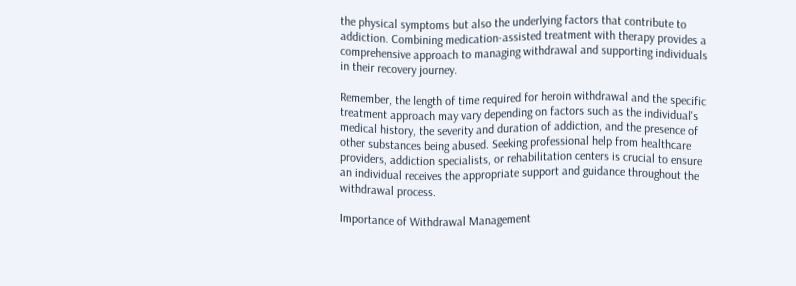the physical symptoms but also the underlying factors that contribute to addiction. Combining medication-assisted treatment with therapy provides a comprehensive approach to managing withdrawal and supporting individuals in their recovery journey.

Remember, the length of time required for heroin withdrawal and the specific treatment approach may vary depending on factors such as the individual's medical history, the severity and duration of addiction, and the presence of other substances being abused. Seeking professional help from healthcare providers, addiction specialists, or rehabilitation centers is crucial to ensure an individual receives the appropriate support and guidance throughout the withdrawal process.

Importance of Withdrawal Management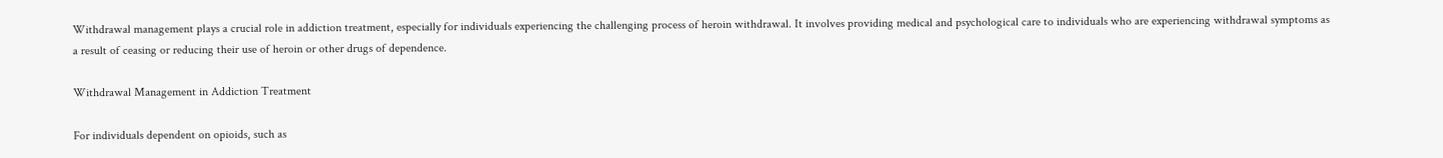Withdrawal management plays a crucial role in addiction treatment, especially for individuals experiencing the challenging process of heroin withdrawal. It involves providing medical and psychological care to individuals who are experiencing withdrawal symptoms as a result of ceasing or reducing their use of heroin or other drugs of dependence.

Withdrawal Management in Addiction Treatment

For individuals dependent on opioids, such as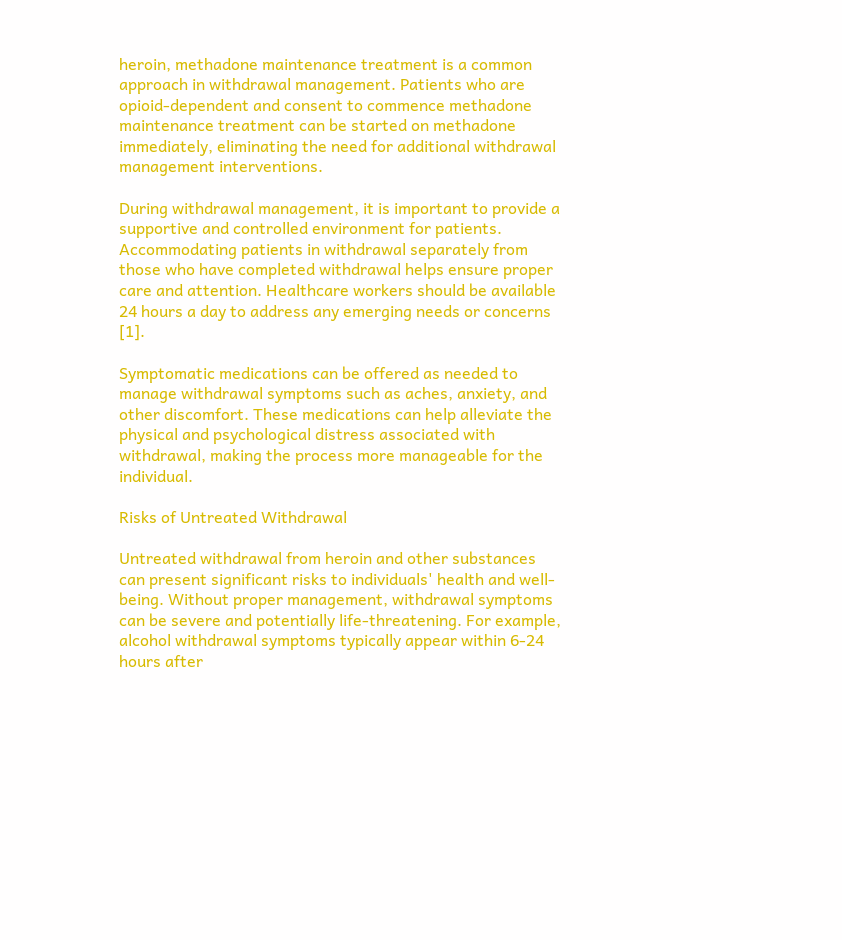heroin, methadone maintenance treatment is a common approach in withdrawal management. Patients who are opioid-dependent and consent to commence methadone maintenance treatment can be started on methadone immediately, eliminating the need for additional withdrawal management interventions.

During withdrawal management, it is important to provide a supportive and controlled environment for patients. Accommodating patients in withdrawal separately from those who have completed withdrawal helps ensure proper care and attention. Healthcare workers should be available 24 hours a day to address any emerging needs or concerns [1].

Symptomatic medications can be offered as needed to manage withdrawal symptoms such as aches, anxiety, and other discomfort. These medications can help alleviate the physical and psychological distress associated with withdrawal, making the process more manageable for the individual.

Risks of Untreated Withdrawal

Untreated withdrawal from heroin and other substances can present significant risks to individuals' health and well-being. Without proper management, withdrawal symptoms can be severe and potentially life-threatening. For example, alcohol withdrawal symptoms typically appear within 6-24 hours after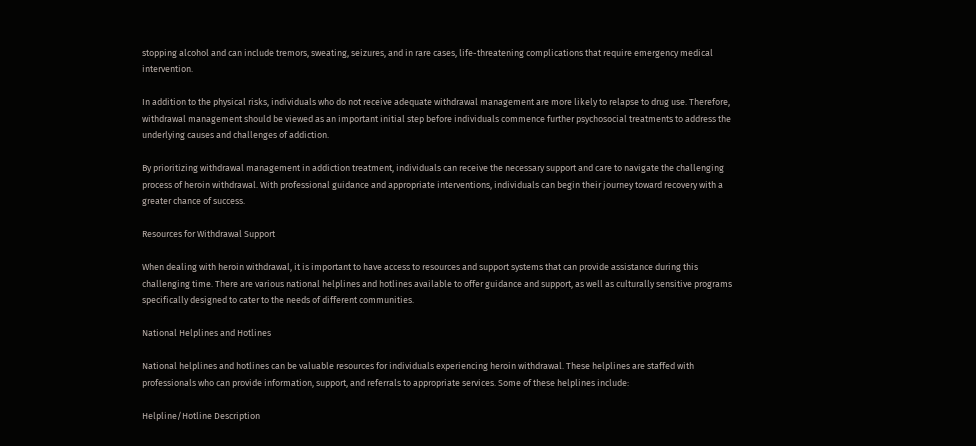stopping alcohol and can include tremors, sweating, seizures, and in rare cases, life-threatening complications that require emergency medical intervention.

In addition to the physical risks, individuals who do not receive adequate withdrawal management are more likely to relapse to drug use. Therefore, withdrawal management should be viewed as an important initial step before individuals commence further psychosocial treatments to address the underlying causes and challenges of addiction.

By prioritizing withdrawal management in addiction treatment, individuals can receive the necessary support and care to navigate the challenging process of heroin withdrawal. With professional guidance and appropriate interventions, individuals can begin their journey toward recovery with a greater chance of success.

Resources for Withdrawal Support

When dealing with heroin withdrawal, it is important to have access to resources and support systems that can provide assistance during this challenging time. There are various national helplines and hotlines available to offer guidance and support, as well as culturally sensitive programs specifically designed to cater to the needs of different communities.

National Helplines and Hotlines

National helplines and hotlines can be valuable resources for individuals experiencing heroin withdrawal. These helplines are staffed with professionals who can provide information, support, and referrals to appropriate services. Some of these helplines include:

Helpline/Hotline Description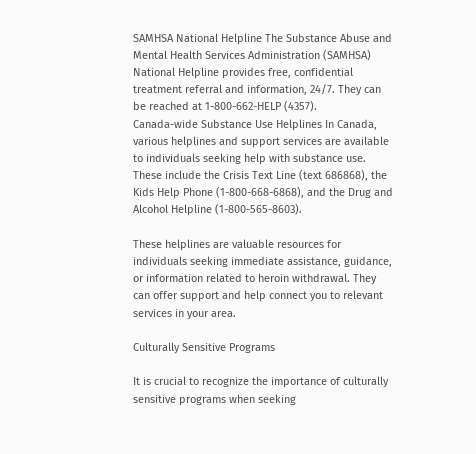SAMHSA National Helpline The Substance Abuse and Mental Health Services Administration (SAMHSA) National Helpline provides free, confidential treatment referral and information, 24/7. They can be reached at 1-800-662-HELP (4357).
Canada-wide Substance Use Helplines In Canada, various helplines and support services are available to individuals seeking help with substance use. These include the Crisis Text Line (text 686868), the Kids Help Phone (1-800-668-6868), and the Drug and Alcohol Helpline (1-800-565-8603).

These helplines are valuable resources for individuals seeking immediate assistance, guidance, or information related to heroin withdrawal. They can offer support and help connect you to relevant services in your area.

Culturally Sensitive Programs

It is crucial to recognize the importance of culturally sensitive programs when seeking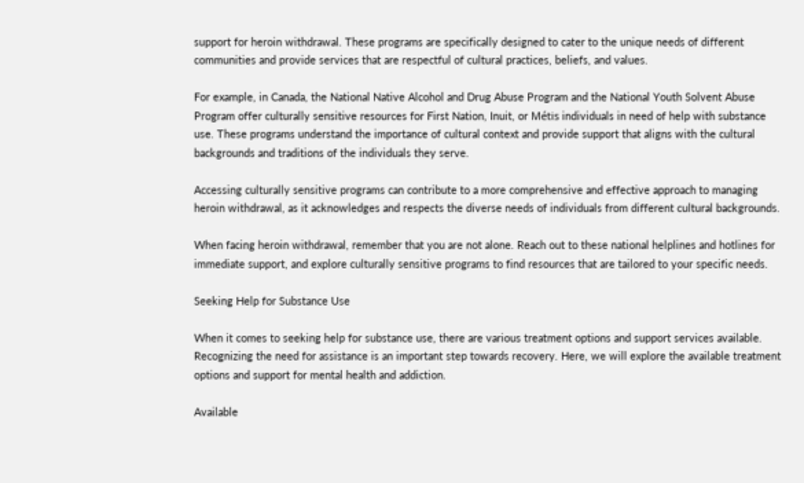support for heroin withdrawal. These programs are specifically designed to cater to the unique needs of different communities and provide services that are respectful of cultural practices, beliefs, and values.

For example, in Canada, the National Native Alcohol and Drug Abuse Program and the National Youth Solvent Abuse Program offer culturally sensitive resources for First Nation, Inuit, or Métis individuals in need of help with substance use. These programs understand the importance of cultural context and provide support that aligns with the cultural backgrounds and traditions of the individuals they serve.

Accessing culturally sensitive programs can contribute to a more comprehensive and effective approach to managing heroin withdrawal, as it acknowledges and respects the diverse needs of individuals from different cultural backgrounds.

When facing heroin withdrawal, remember that you are not alone. Reach out to these national helplines and hotlines for immediate support, and explore culturally sensitive programs to find resources that are tailored to your specific needs.

Seeking Help for Substance Use

When it comes to seeking help for substance use, there are various treatment options and support services available. Recognizing the need for assistance is an important step towards recovery. Here, we will explore the available treatment options and support for mental health and addiction.

Available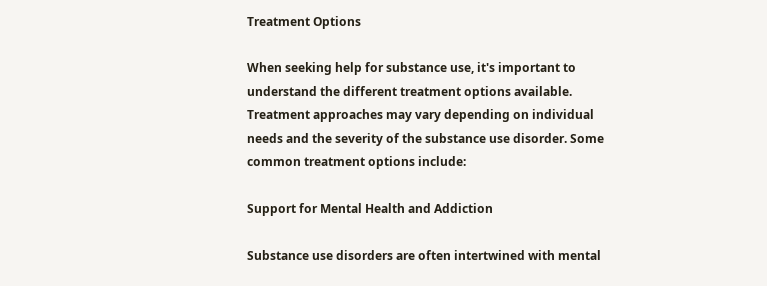Treatment Options

When seeking help for substance use, it's important to understand the different treatment options available. Treatment approaches may vary depending on individual needs and the severity of the substance use disorder. Some common treatment options include:

Support for Mental Health and Addiction

Substance use disorders are often intertwined with mental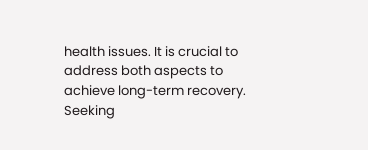health issues. It is crucial to address both aspects to achieve long-term recovery. Seeking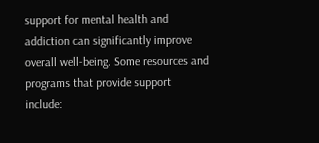support for mental health and addiction can significantly improve overall well-being. Some resources and programs that provide support include: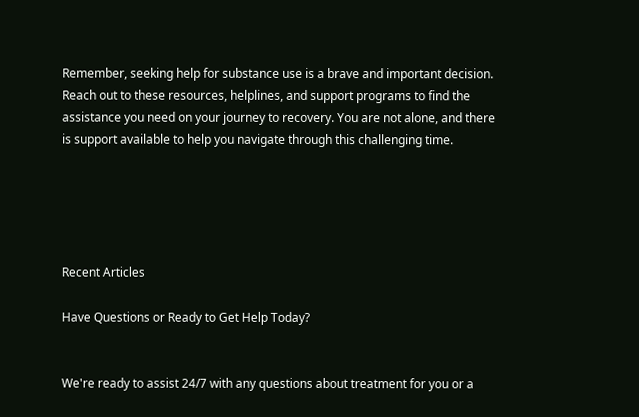Remember, seeking help for substance use is a brave and important decision. Reach out to these resources, helplines, and support programs to find the assistance you need on your journey to recovery. You are not alone, and there is support available to help you navigate through this challenging time.





Recent Articles

Have Questions or Ready to Get Help Today?


We're ready to assist 24/7 with any questions about treatment for you or a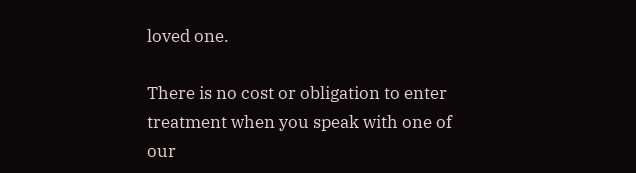loved one.

There is no cost or obligation to enter treatment when you speak with one of our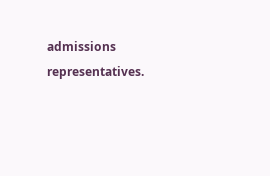admissions representatives.